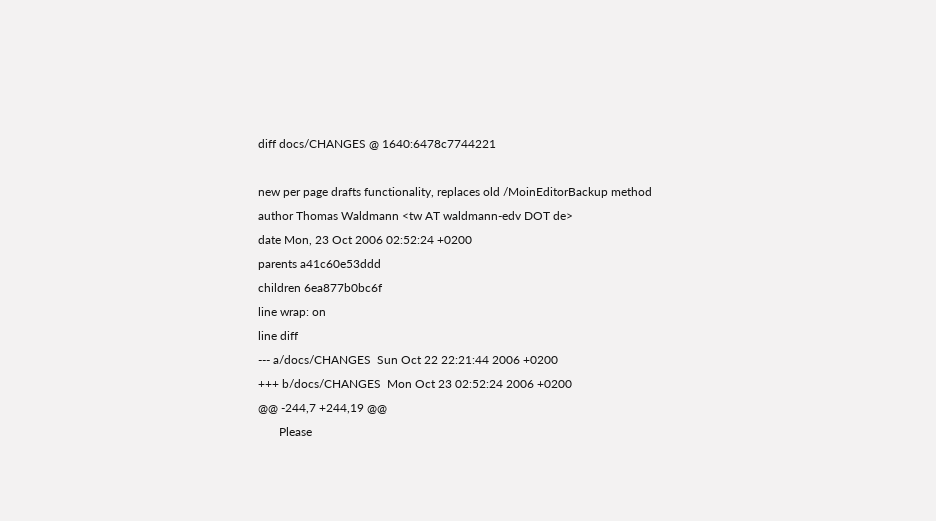diff docs/CHANGES @ 1640:6478c7744221

new per page drafts functionality, replaces old /MoinEditorBackup method
author Thomas Waldmann <tw AT waldmann-edv DOT de>
date Mon, 23 Oct 2006 02:52:24 +0200
parents a41c60e53ddd
children 6ea877b0bc6f
line wrap: on
line diff
--- a/docs/CHANGES  Sun Oct 22 22:21:44 2006 +0200
+++ b/docs/CHANGES  Mon Oct 23 02:52:24 2006 +0200
@@ -244,7 +244,19 @@
       Please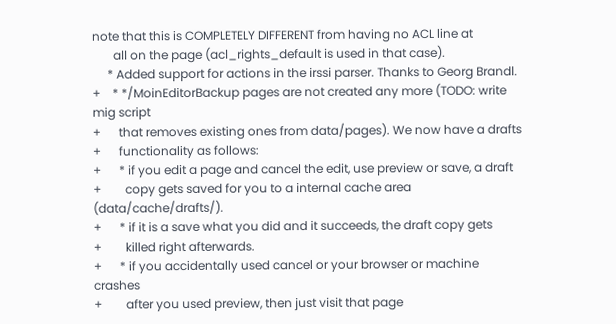note that this is COMPLETELY DIFFERENT from having no ACL line at
       all on the page (acl_rights_default is used in that case).
     * Added support for actions in the irssi parser. Thanks to Georg Brandl.
+    * */MoinEditorBackup pages are not created any more (TODO: write mig script
+      that removes existing ones from data/pages). We now have a drafts
+      functionality as follows:
+      * if you edit a page and cancel the edit, use preview or save, a draft
+        copy gets saved for you to a internal cache area (data/cache/drafts/).
+      * if it is a save what you did and it succeeds, the draft copy gets
+        killed right afterwards.
+      * if you accidentally used cancel or your browser or machine crashes
+        after you used preview, then just visit that page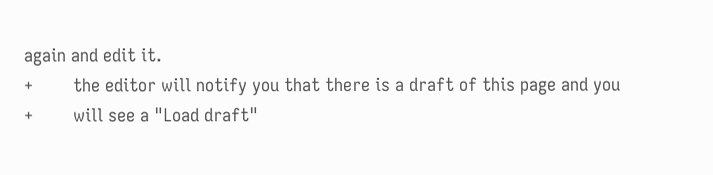again and edit it.
+        the editor will notify you that there is a draft of this page and you
+        will see a "Load draft"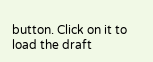button. Click on it to load the draft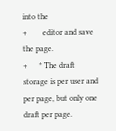into the
+        editor and save the page.
+      * The draft storage is per user and per page, but only one draft per page.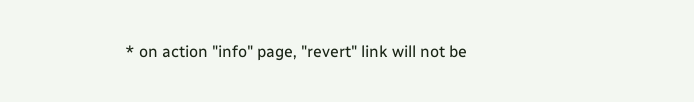* on action "info" page, "revert" link will not be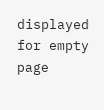displayed for empty page